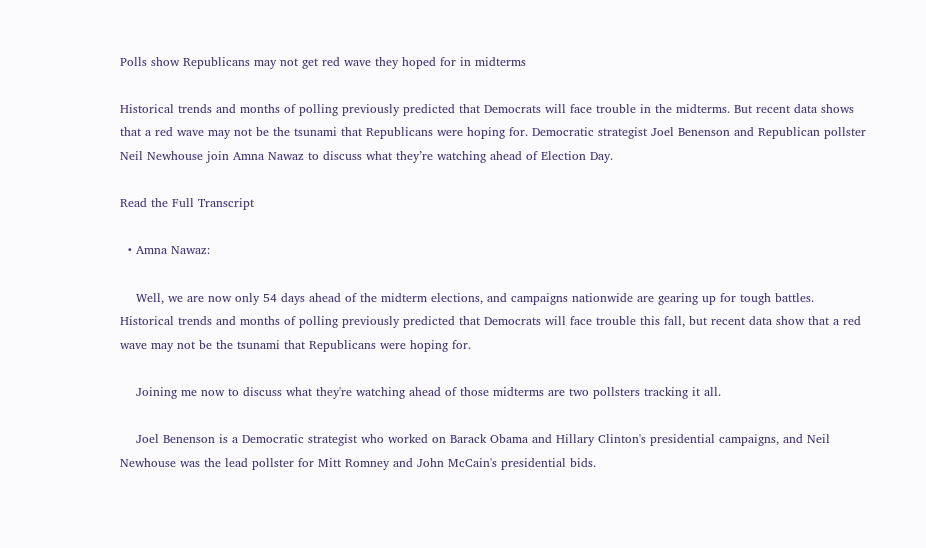Polls show Republicans may not get red wave they hoped for in midterms

Historical trends and months of polling previously predicted that Democrats will face trouble in the midterms. But recent data shows that a red wave may not be the tsunami that Republicans were hoping for. Democratic strategist Joel Benenson and Republican pollster Neil Newhouse join Amna Nawaz to discuss what they’re watching ahead of Election Day.

Read the Full Transcript

  • Amna Nawaz:

    Well, we are now only 54 days ahead of the midterm elections, and campaigns nationwide are gearing up for tough battles. Historical trends and months of polling previously predicted that Democrats will face trouble this fall, but recent data show that a red wave may not be the tsunami that Republicans were hoping for.

    Joining me now to discuss what they're watching ahead of those midterms are two pollsters tracking it all.

    Joel Benenson is a Democratic strategist who worked on Barack Obama and Hillary Clinton's presidential campaigns, and Neil Newhouse was the lead pollster for Mitt Romney and John McCain's presidential bids.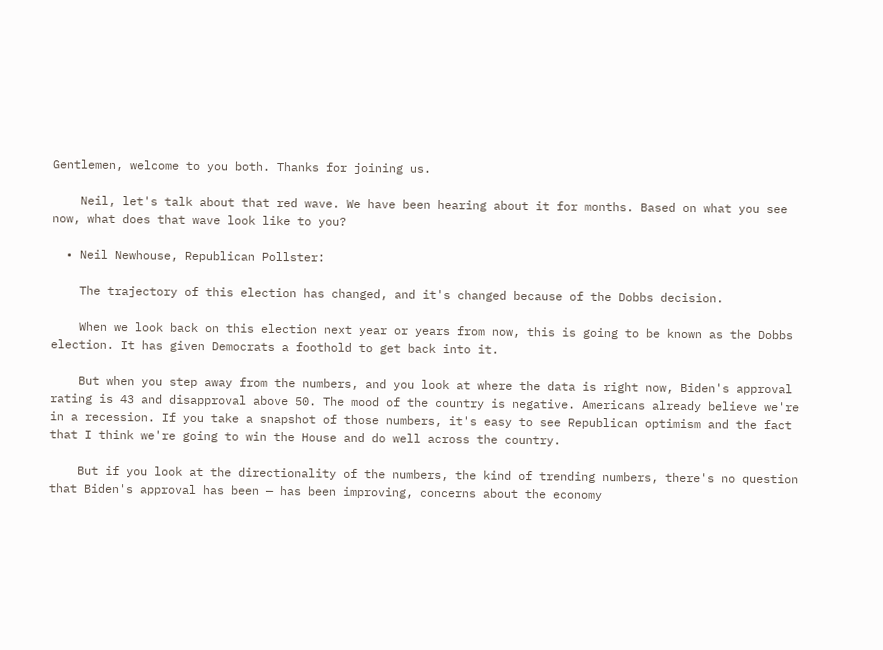Gentlemen, welcome to you both. Thanks for joining us.

    Neil, let's talk about that red wave. We have been hearing about it for months. Based on what you see now, what does that wave look like to you?

  • Neil Newhouse, Republican Pollster:

    The trajectory of this election has changed, and it's changed because of the Dobbs decision.

    When we look back on this election next year or years from now, this is going to be known as the Dobbs election. It has given Democrats a foothold to get back into it.

    But when you step away from the numbers, and you look at where the data is right now, Biden's approval rating is 43 and disapproval above 50. The mood of the country is negative. Americans already believe we're in a recession. If you take a snapshot of those numbers, it's easy to see Republican optimism and the fact that I think we're going to win the House and do well across the country.

    But if you look at the directionality of the numbers, the kind of trending numbers, there's no question that Biden's approval has been — has been improving, concerns about the economy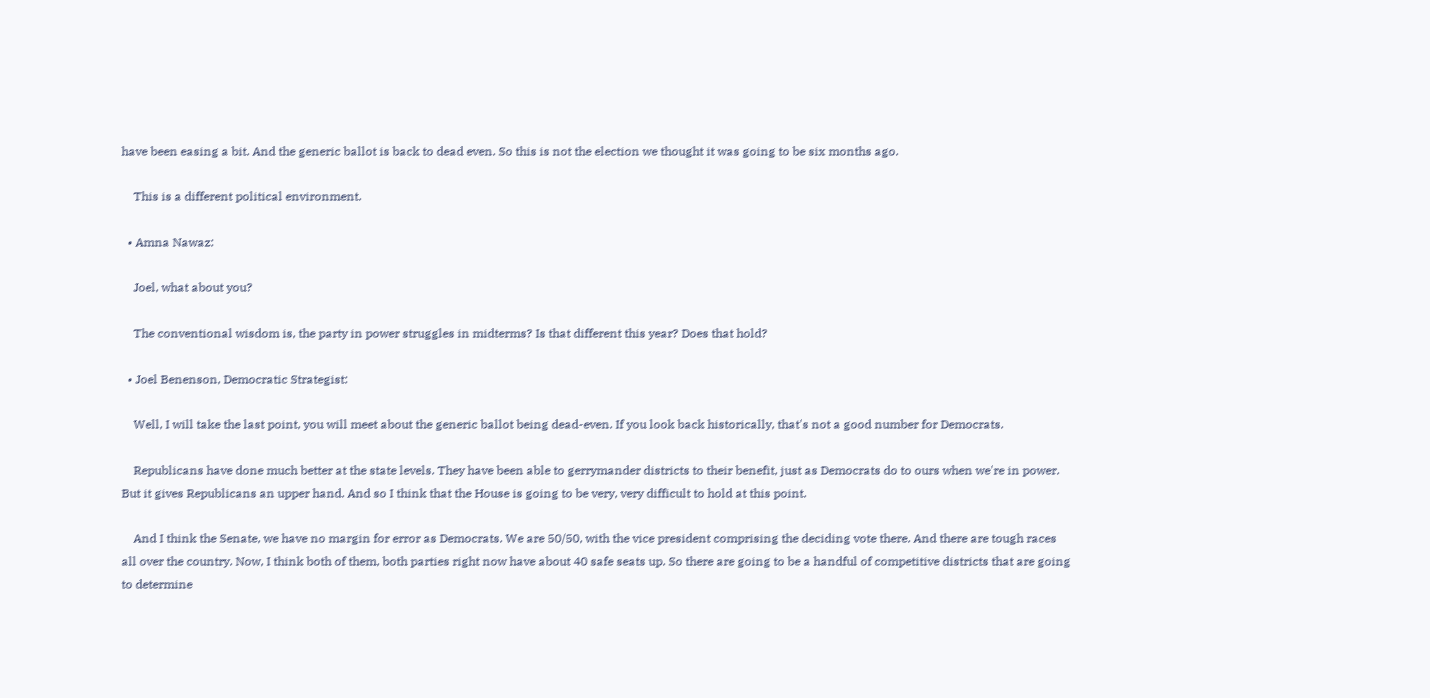have been easing a bit. And the generic ballot is back to dead even. So this is not the election we thought it was going to be six months ago.

    This is a different political environment.

  • Amna Nawaz:

    Joel, what about you?

    The conventional wisdom is, the party in power struggles in midterms? Is that different this year? Does that hold?

  • Joel Benenson, Democratic Strategist:

    Well, I will take the last point, you will meet about the generic ballot being dead-even. If you look back historically, that's not a good number for Democrats.

    Republicans have done much better at the state levels. They have been able to gerrymander districts to their benefit, just as Democrats do to ours when we're in power. But it gives Republicans an upper hand. And so I think that the House is going to be very, very difficult to hold at this point.

    And I think the Senate, we have no margin for error as Democrats. We are 50/50, with the vice president comprising the deciding vote there. And there are tough races all over the country. Now, I think both of them, both parties right now have about 40 safe seats up. So there are going to be a handful of competitive districts that are going to determine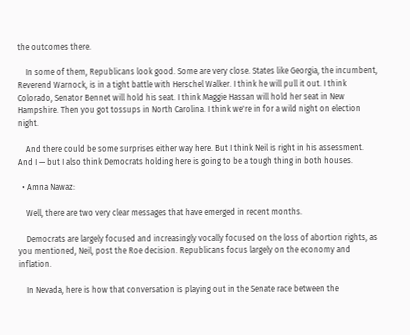the outcomes there.

    In some of them, Republicans look good. Some are very close. States like Georgia, the incumbent, Reverend Warnock, is in a tight battle with Herschel Walker. I think he will pull it out. I think Colorado, Senator Bennet will hold his seat. I think Maggie Hassan will hold her seat in New Hampshire. Then you got tossups in North Carolina. I think we're in for a wild night on election night.

    And there could be some surprises either way here. But I think Neil is right in his assessment. And I — but I also think Democrats holding here is going to be a tough thing in both houses.

  • Amna Nawaz:

    Well, there are two very clear messages that have emerged in recent months.

    Democrats are largely focused and increasingly vocally focused on the loss of abortion rights, as you mentioned, Neil, post the Roe decision. Republicans focus largely on the economy and inflation.

    In Nevada, here is how that conversation is playing out in the Senate race between the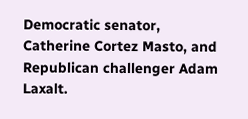Democratic senator, Catherine Cortez Masto, and Republican challenger Adam Laxalt.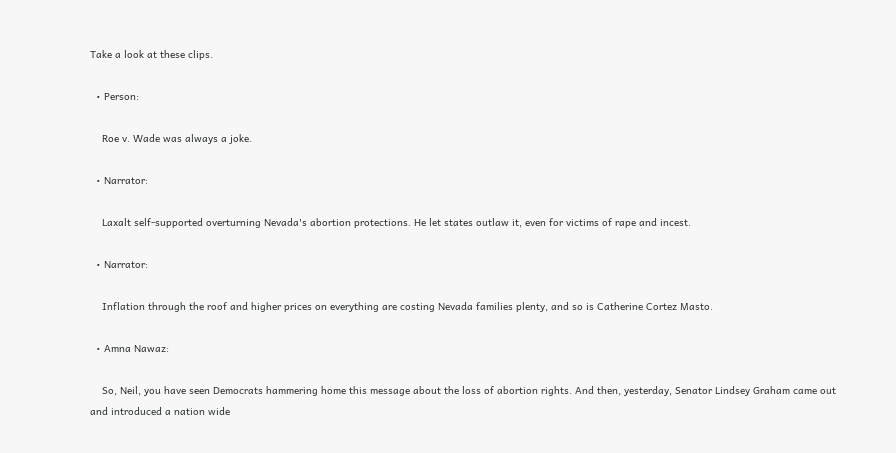Take a look at these clips.

  • Person:

    Roe v. Wade was always a joke.

  • Narrator:

    Laxalt self-supported overturning Nevada's abortion protections. He let states outlaw it, even for victims of rape and incest.

  • Narrator:

    Inflation through the roof and higher prices on everything are costing Nevada families plenty, and so is Catherine Cortez Masto.

  • Amna Nawaz:

    So, Neil, you have seen Democrats hammering home this message about the loss of abortion rights. And then, yesterday, Senator Lindsey Graham came out and introduced a nation wide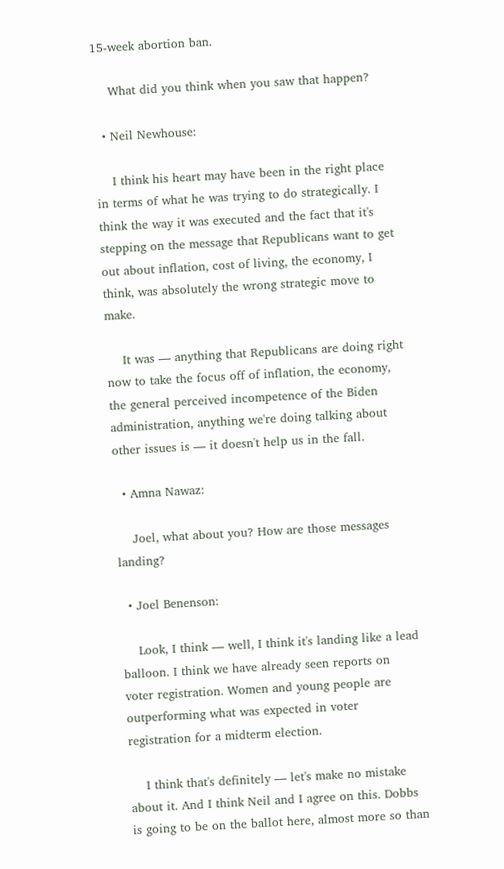15-week abortion ban.

    What did you think when you saw that happen?

  • Neil Newhouse:

    I think his heart may have been in the right place in terms of what he was trying to do strategically. I think the way it was executed and the fact that it's stepping on the message that Republicans want to get out about inflation, cost of living, the economy, I think, was absolutely the wrong strategic move to make.

    It was — anything that Republicans are doing right now to take the focus off of inflation, the economy, the general perceived incompetence of the Biden administration, anything we're doing talking about other issues is — it doesn't help us in the fall.

  • Amna Nawaz:

    Joel, what about you? How are those messages landing?

  • Joel Benenson:

    Look, I think — well, I think it's landing like a lead balloon. I think we have already seen reports on voter registration. Women and young people are outperforming what was expected in voter registration for a midterm election.

    I think that's definitely — let's make no mistake about it. And I think Neil and I agree on this. Dobbs is going to be on the ballot here, almost more so than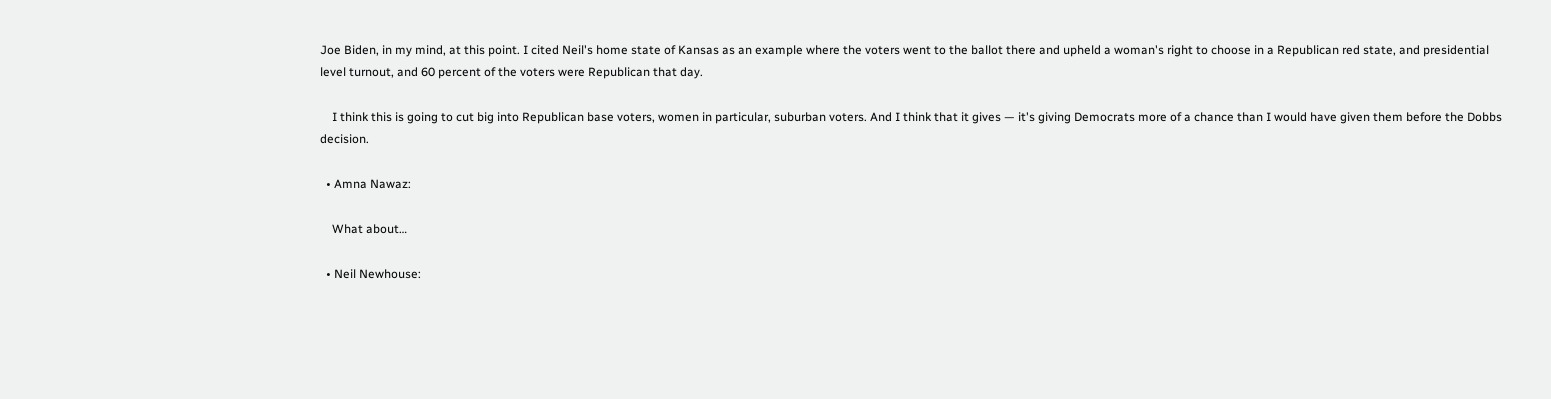Joe Biden, in my mind, at this point. I cited Neil's home state of Kansas as an example where the voters went to the ballot there and upheld a woman's right to choose in a Republican red state, and presidential level turnout, and 60 percent of the voters were Republican that day.

    I think this is going to cut big into Republican base voters, women in particular, suburban voters. And I think that it gives — it's giving Democrats more of a chance than I would have given them before the Dobbs decision.

  • Amna Nawaz:

    What about…

  • Neil Newhouse: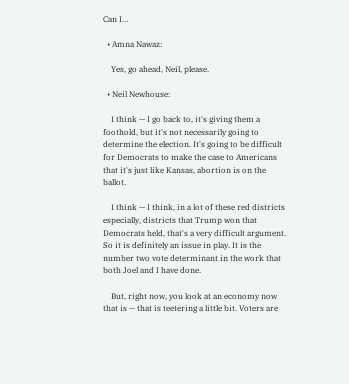Can I…

  • Amna Nawaz:

    Yes, go ahead, Neil, please.

  • Neil Newhouse:

    I think — I go back to, it's giving them a foothold, but it's not necessarily going to determine the election. It's going to be difficult for Democrats to make the case to Americans that it's just like Kansas, abortion is on the ballot.

    I think — I think, in a lot of these red districts especially, districts that Trump won that Democrats held, that's a very difficult argument. So it is definitely an issue in play. It is the number two vote determinant in the work that both Joel and I have done.

    But, right now, you look at an economy now that is — that is teetering a little bit. Voters are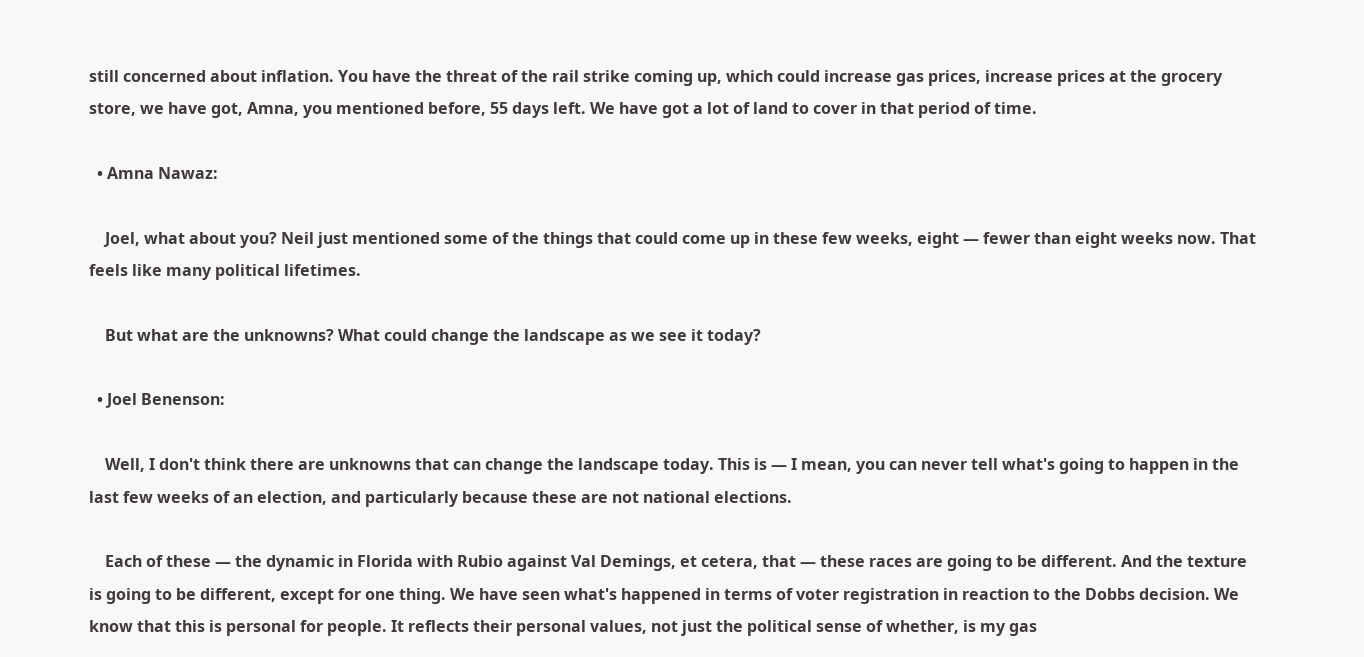still concerned about inflation. You have the threat of the rail strike coming up, which could increase gas prices, increase prices at the grocery store, we have got, Amna, you mentioned before, 55 days left. We have got a lot of land to cover in that period of time.

  • Amna Nawaz:

    Joel, what about you? Neil just mentioned some of the things that could come up in these few weeks, eight — fewer than eight weeks now. That feels like many political lifetimes.

    But what are the unknowns? What could change the landscape as we see it today?

  • Joel Benenson:

    Well, I don't think there are unknowns that can change the landscape today. This is — I mean, you can never tell what's going to happen in the last few weeks of an election, and particularly because these are not national elections.

    Each of these — the dynamic in Florida with Rubio against Val Demings, et cetera, that — these races are going to be different. And the texture is going to be different, except for one thing. We have seen what's happened in terms of voter registration in reaction to the Dobbs decision. We know that this is personal for people. It reflects their personal values, not just the political sense of whether, is my gas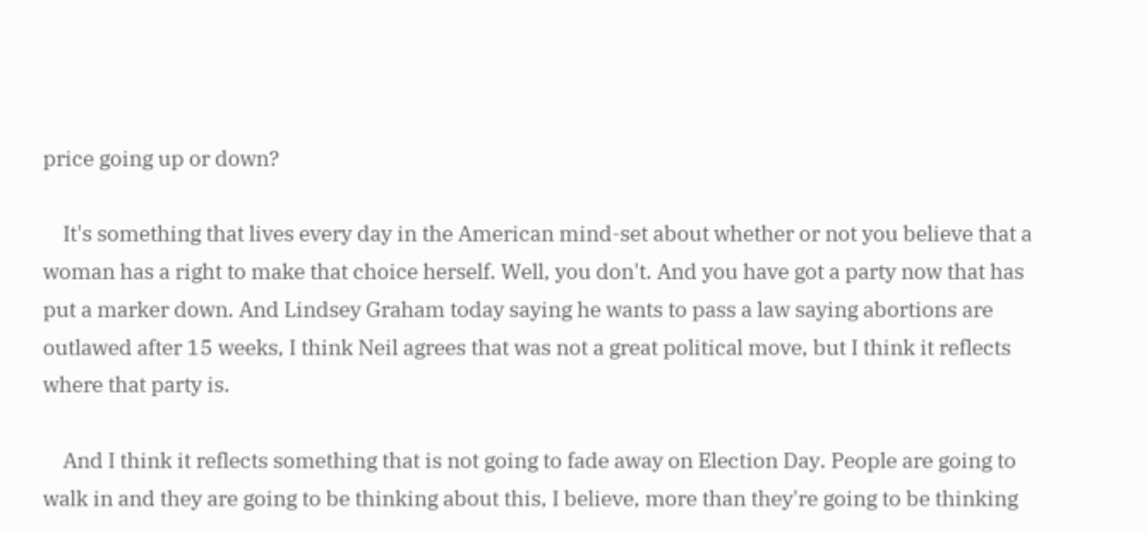price going up or down?

    It's something that lives every day in the American mind-set about whether or not you believe that a woman has a right to make that choice herself. Well, you don't. And you have got a party now that has put a marker down. And Lindsey Graham today saying he wants to pass a law saying abortions are outlawed after 15 weeks, I think Neil agrees that was not a great political move, but I think it reflects where that party is.

    And I think it reflects something that is not going to fade away on Election Day. People are going to walk in and they are going to be thinking about this, I believe, more than they're going to be thinking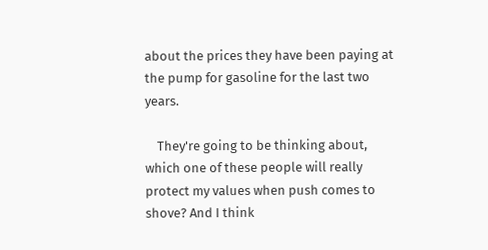about the prices they have been paying at the pump for gasoline for the last two years.

    They're going to be thinking about, which one of these people will really protect my values when push comes to shove? And I think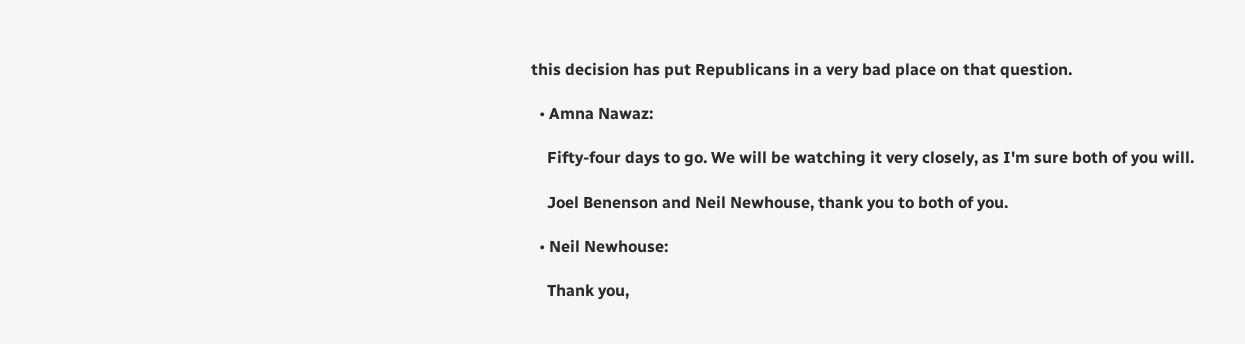this decision has put Republicans in a very bad place on that question.

  • Amna Nawaz:

    Fifty-four days to go. We will be watching it very closely, as I'm sure both of you will.

    Joel Benenson and Neil Newhouse, thank you to both of you.

  • Neil Newhouse:

    Thank you,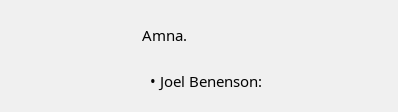Amna.

  • Joel Benenson: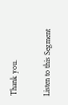Thank you.

Listen to this Segment